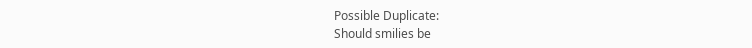Possible Duplicate:
Should smilies be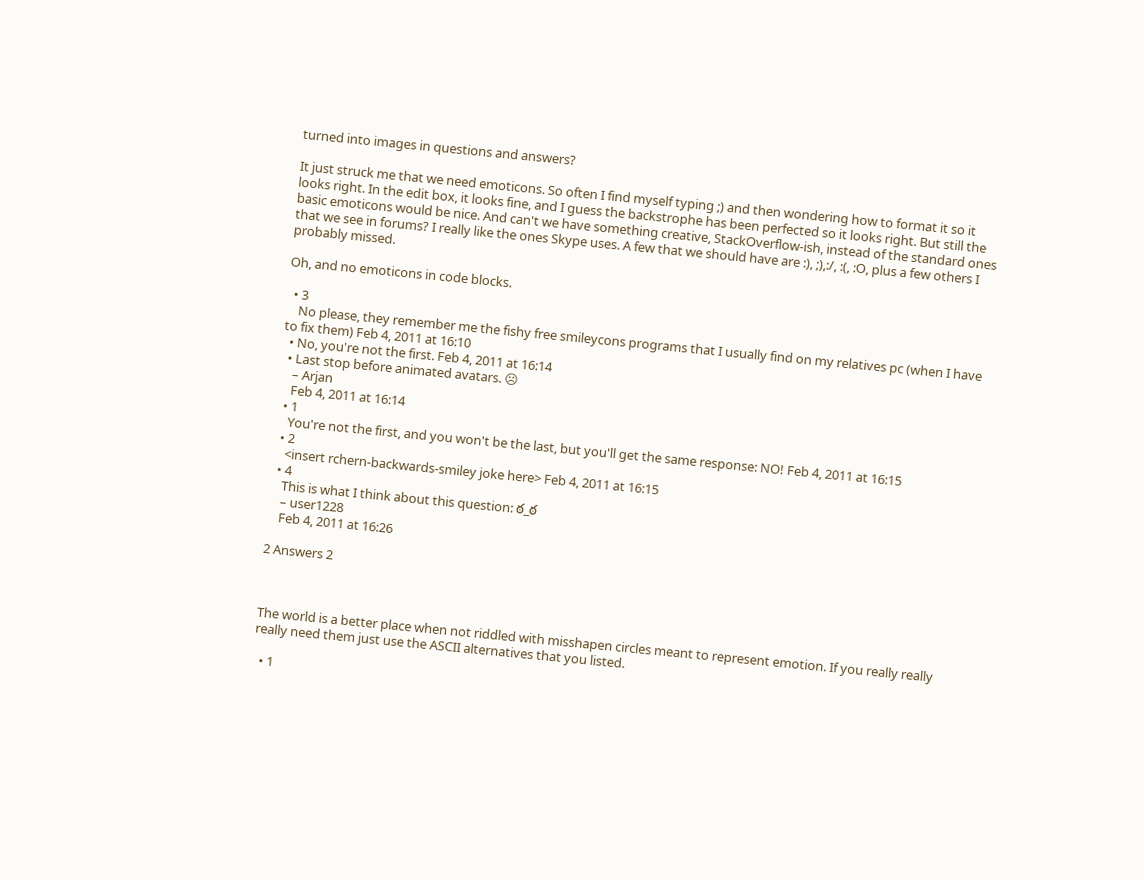turned into images in questions and answers?

It just struck me that we need emoticons. So often I find myself typing ;) and then wondering how to format it so it looks right. In the edit box, it looks fine, and I guess the backstrophe has been perfected so it looks right. But still the basic emoticons would be nice. And can't we have something creative, StackOverflow-ish, instead of the standard ones that we see in forums? I really like the ones Skype uses. A few that we should have are :), ;),:/, :(, :O, plus a few others I probably missed.

Oh, and no emoticons in code blocks.

  • 3
    No please, they remember me the fishy free smileycons programs that I usually find on my relatives pc (when I have to fix them) Feb 4, 2011 at 16:10
  • No, you're not the first. Feb 4, 2011 at 16:14
  • Last stop before animated avatars. ☹
    – Arjan
    Feb 4, 2011 at 16:14
  • 1
    You're not the first, and you won't be the last, but you'll get the same response: NO! Feb 4, 2011 at 16:15
  • 2
    <insert rchern-backwards-smiley joke here> Feb 4, 2011 at 16:15
  • 4
    This is what I think about this question: ఠ_ఠ
    – user1228
    Feb 4, 2011 at 16:26

2 Answers 2



The world is a better place when not riddled with misshapen circles meant to represent emotion. If you really really really need them just use the ASCII alternatives that you listed.

  • 1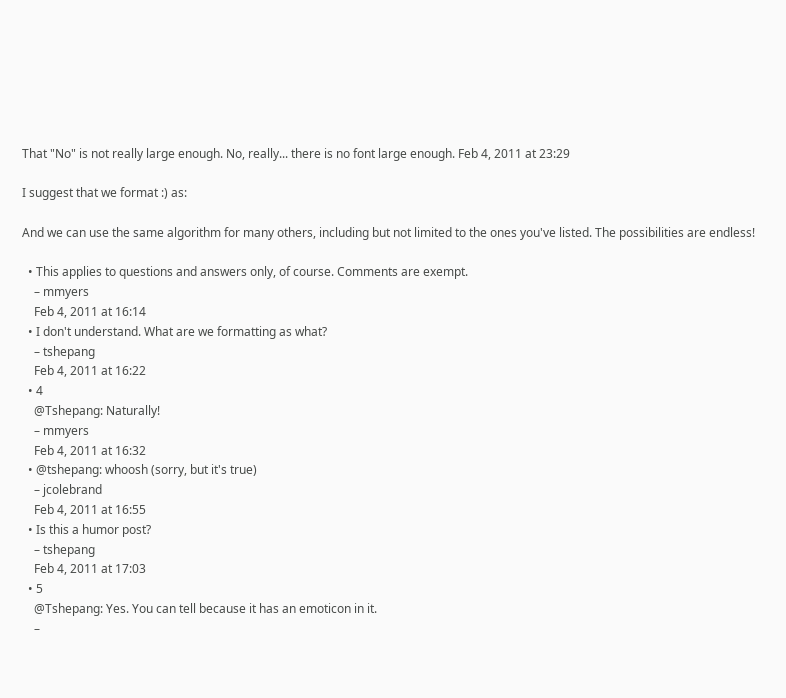That "No" is not really large enough. No, really... there is no font large enough. Feb 4, 2011 at 23:29

I suggest that we format :) as:

And we can use the same algorithm for many others, including but not limited to the ones you've listed. The possibilities are endless!

  • This applies to questions and answers only, of course. Comments are exempt.
    – mmyers
    Feb 4, 2011 at 16:14
  • I don't understand. What are we formatting as what?
    – tshepang
    Feb 4, 2011 at 16:22
  • 4
    @Tshepang: Naturally!
    – mmyers
    Feb 4, 2011 at 16:32
  • @tshepang: whoosh (sorry, but it's true)
    – jcolebrand
    Feb 4, 2011 at 16:55
  • Is this a humor post?
    – tshepang
    Feb 4, 2011 at 17:03
  • 5
    @Tshepang: Yes. You can tell because it has an emoticon in it.
    –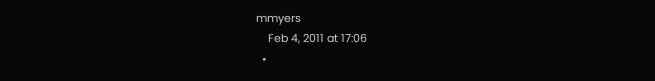mmyers
    Feb 4, 2011 at 17:06
  •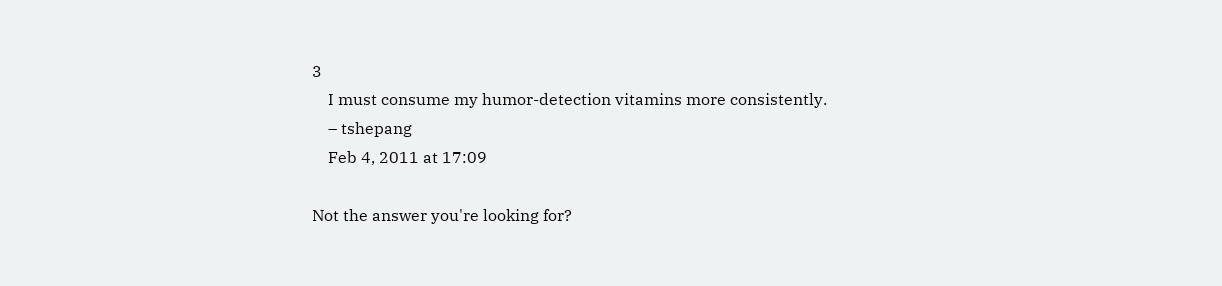3
    I must consume my humor-detection vitamins more consistently.
    – tshepang
    Feb 4, 2011 at 17:09

Not the answer you're looking for?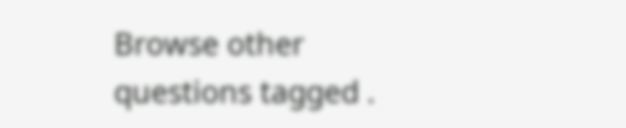Browse other questions tagged .